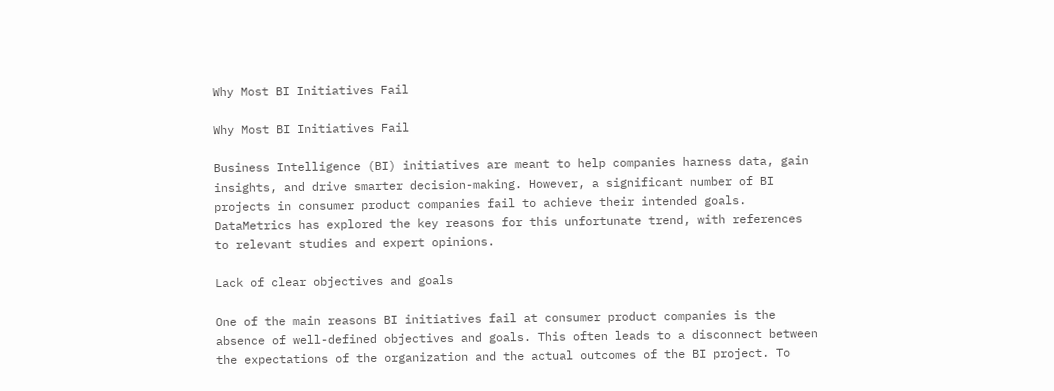Why Most BI Initiatives Fail

Why Most BI Initiatives Fail

Business Intelligence (BI) initiatives are meant to help companies harness data, gain insights, and drive smarter decision-making. However, a significant number of BI projects in consumer product companies fail to achieve their intended goals. DataMetrics has explored the key reasons for this unfortunate trend, with references to relevant studies and expert opinions.

Lack of clear objectives and goals

One of the main reasons BI initiatives fail at consumer product companies is the absence of well-defined objectives and goals. This often leads to a disconnect between the expectations of the organization and the actual outcomes of the BI project. To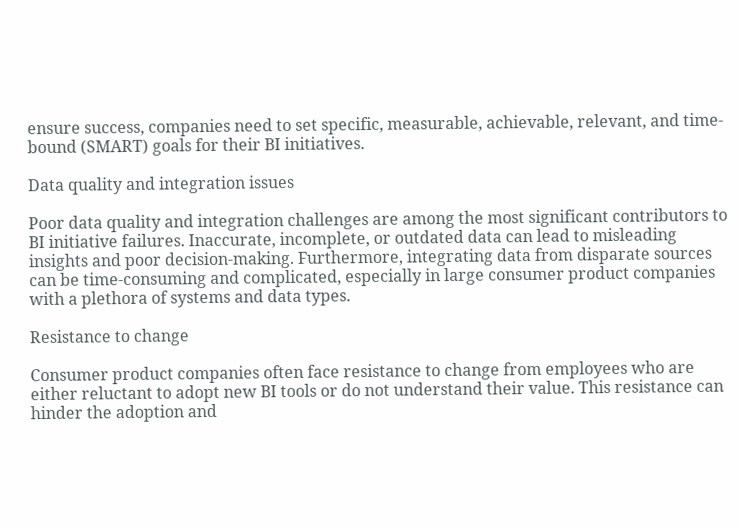ensure success, companies need to set specific, measurable, achievable, relevant, and time-bound (SMART) goals for their BI initiatives.

Data quality and integration issues

Poor data quality and integration challenges are among the most significant contributors to BI initiative failures. Inaccurate, incomplete, or outdated data can lead to misleading insights and poor decision-making. Furthermore, integrating data from disparate sources can be time-consuming and complicated, especially in large consumer product companies with a plethora of systems and data types.

Resistance to change

Consumer product companies often face resistance to change from employees who are either reluctant to adopt new BI tools or do not understand their value. This resistance can hinder the adoption and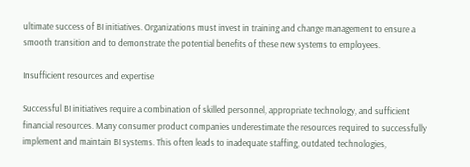ultimate success of BI initiatives. Organizations must invest in training and change management to ensure a smooth transition and to demonstrate the potential benefits of these new systems to employees.

Insufficient resources and expertise

Successful BI initiatives require a combination of skilled personnel, appropriate technology, and sufficient financial resources. Many consumer product companies underestimate the resources required to successfully implement and maintain BI systems. This often leads to inadequate staffing, outdated technologies,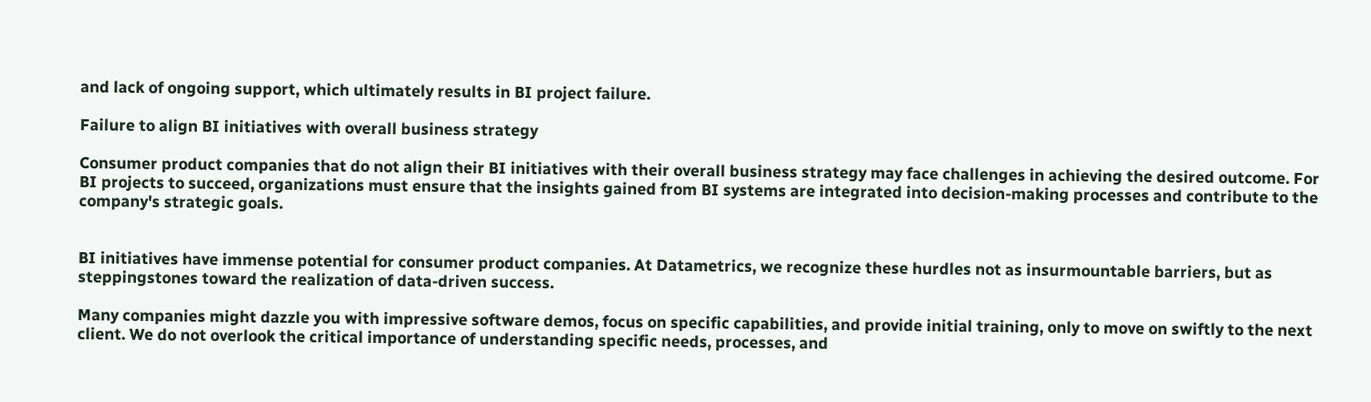and lack of ongoing support, which ultimately results in BI project failure.

Failure to align BI initiatives with overall business strategy

Consumer product companies that do not align their BI initiatives with their overall business strategy may face challenges in achieving the desired outcome. For BI projects to succeed, organizations must ensure that the insights gained from BI systems are integrated into decision-making processes and contribute to the company's strategic goals.


BI initiatives have immense potential for consumer product companies. At Datametrics, we recognize these hurdles not as insurmountable barriers, but as steppingstones toward the realization of data-driven success.

Many companies might dazzle you with impressive software demos, focus on specific capabilities, and provide initial training, only to move on swiftly to the next client. We do not overlook the critical importance of understanding specific needs, processes, and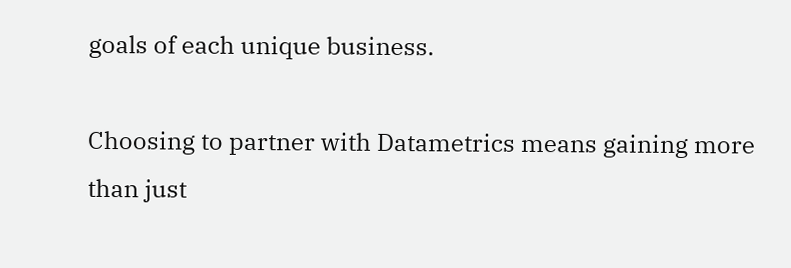goals of each unique business.

Choosing to partner with Datametrics means gaining more than just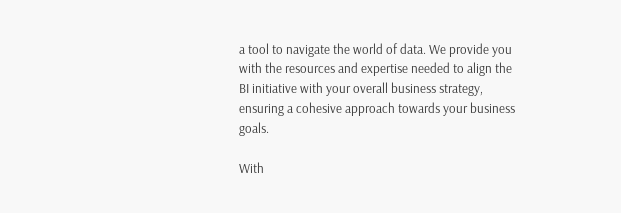a tool to navigate the world of data. We provide you with the resources and expertise needed to align the BI initiative with your overall business strategy, ensuring a cohesive approach towards your business goals.

With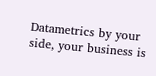Datametrics by your side, your business is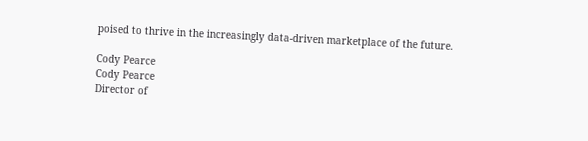poised to thrive in the increasingly data-driven marketplace of the future.

Cody Pearce
Cody Pearce
Director of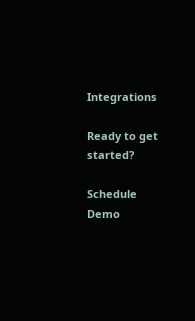Integrations

Ready to get started?

Schedule Demo